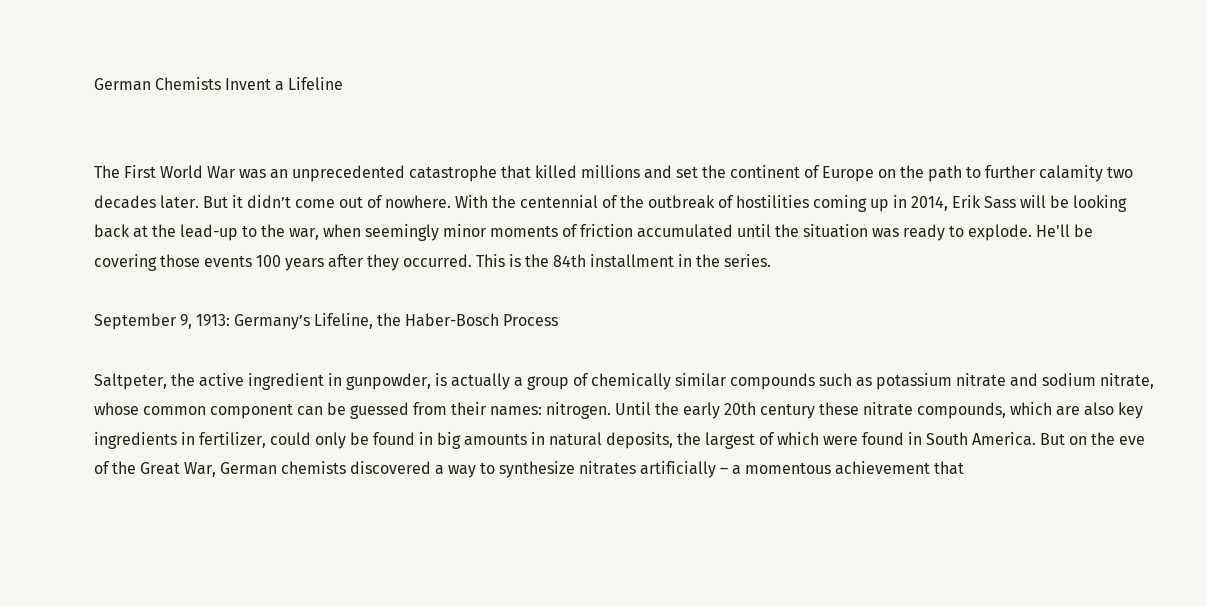German Chemists Invent a Lifeline


The First World War was an unprecedented catastrophe that killed millions and set the continent of Europe on the path to further calamity two decades later. But it didn’t come out of nowhere. With the centennial of the outbreak of hostilities coming up in 2014, Erik Sass will be looking back at the lead-up to the war, when seemingly minor moments of friction accumulated until the situation was ready to explode. He'll be covering those events 100 years after they occurred. This is the 84th installment in the series.

September 9, 1913: Germany’s Lifeline, the Haber-Bosch Process

Saltpeter, the active ingredient in gunpowder, is actually a group of chemically similar compounds such as potassium nitrate and sodium nitrate, whose common component can be guessed from their names: nitrogen. Until the early 20th century these nitrate compounds, which are also key ingredients in fertilizer, could only be found in big amounts in natural deposits, the largest of which were found in South America. But on the eve of the Great War, German chemists discovered a way to synthesize nitrates artificially – a momentous achievement that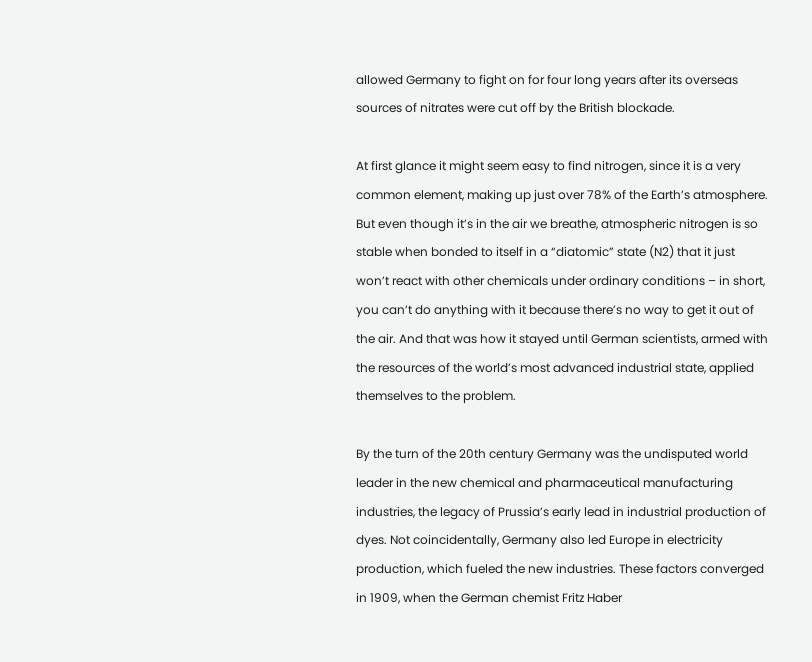allowed Germany to fight on for four long years after its overseas sources of nitrates were cut off by the British blockade.

At first glance it might seem easy to find nitrogen, since it is a very common element, making up just over 78% of the Earth’s atmosphere. But even though it’s in the air we breathe, atmospheric nitrogen is so stable when bonded to itself in a “diatomic” state (N2) that it just won’t react with other chemicals under ordinary conditions – in short, you can’t do anything with it because there’s no way to get it out of the air. And that was how it stayed until German scientists, armed with the resources of the world’s most advanced industrial state, applied themselves to the problem.

By the turn of the 20th century Germany was the undisputed world leader in the new chemical and pharmaceutical manufacturing industries, the legacy of Prussia’s early lead in industrial production of dyes. Not coincidentally, Germany also led Europe in electricity production, which fueled the new industries. These factors converged in 1909, when the German chemist Fritz Haber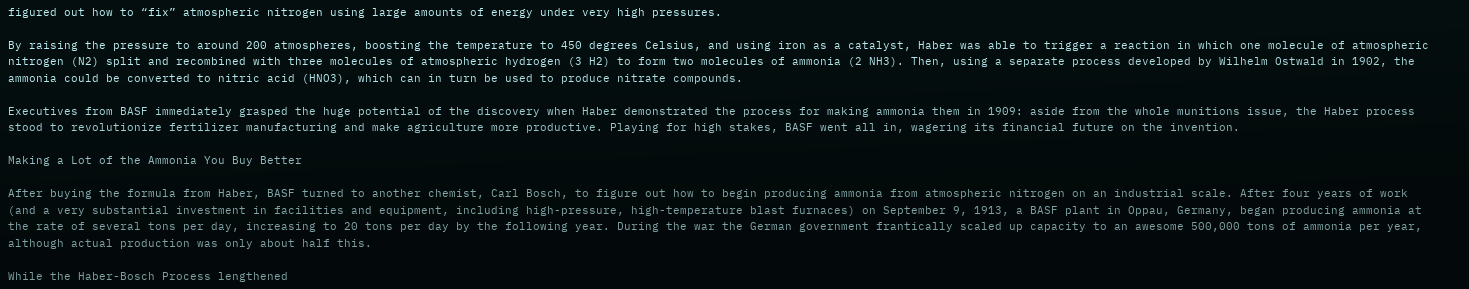figured out how to “fix” atmospheric nitrogen using large amounts of energy under very high pressures.

By raising the pressure to around 200 atmospheres, boosting the temperature to 450 degrees Celsius, and using iron as a catalyst, Haber was able to trigger a reaction in which one molecule of atmospheric nitrogen (N2) split and recombined with three molecules of atmospheric hydrogen (3 H2) to form two molecules of ammonia (2 NH3). Then, using a separate process developed by Wilhelm Ostwald in 1902, the ammonia could be converted to nitric acid (HNO3), which can in turn be used to produce nitrate compounds.

Executives from BASF immediately grasped the huge potential of the discovery when Haber demonstrated the process for making ammonia them in 1909: aside from the whole munitions issue, the Haber process stood to revolutionize fertilizer manufacturing and make agriculture more productive. Playing for high stakes, BASF went all in, wagering its financial future on the invention.

Making a Lot of the Ammonia You Buy Better

After buying the formula from Haber, BASF turned to another chemist, Carl Bosch, to figure out how to begin producing ammonia from atmospheric nitrogen on an industrial scale. After four years of work (and a very substantial investment in facilities and equipment, including high-pressure, high-temperature blast furnaces) on September 9, 1913, a BASF plant in Oppau, Germany, began producing ammonia at the rate of several tons per day, increasing to 20 tons per day by the following year. During the war the German government frantically scaled up capacity to an awesome 500,000 tons of ammonia per year, although actual production was only about half this.

While the Haber-Bosch Process lengthened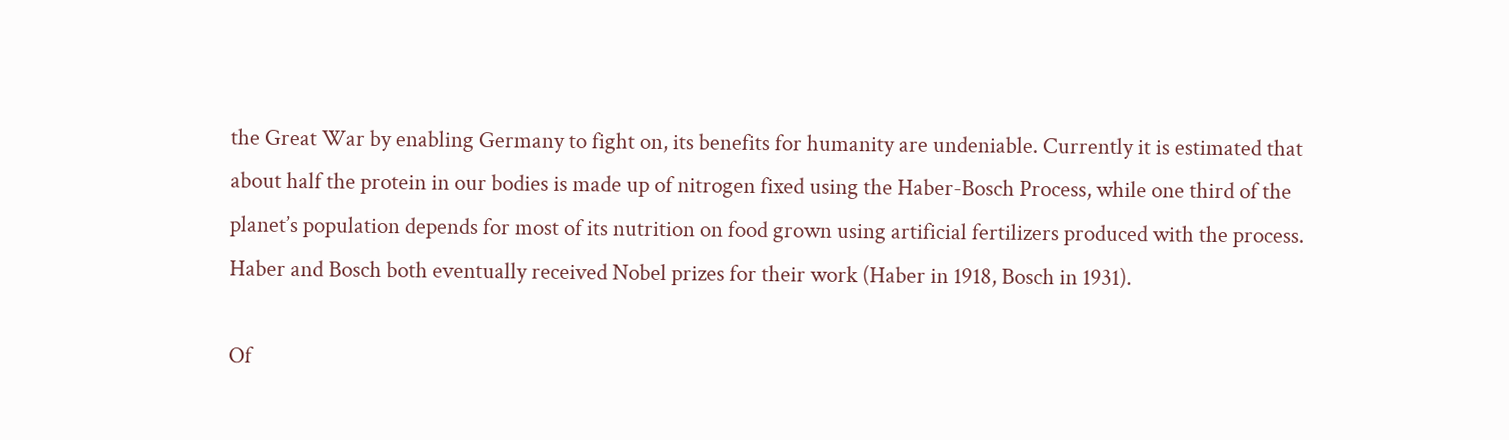the Great War by enabling Germany to fight on, its benefits for humanity are undeniable. Currently it is estimated that about half the protein in our bodies is made up of nitrogen fixed using the Haber-Bosch Process, while one third of the planet’s population depends for most of its nutrition on food grown using artificial fertilizers produced with the process. Haber and Bosch both eventually received Nobel prizes for their work (Haber in 1918, Bosch in 1931).

Of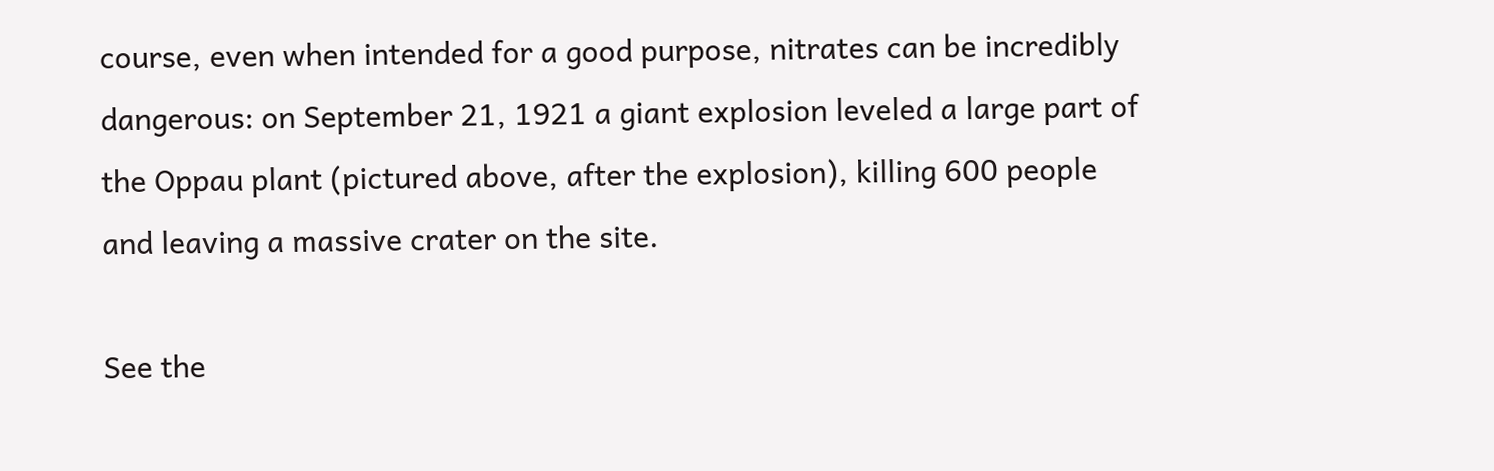course, even when intended for a good purpose, nitrates can be incredibly dangerous: on September 21, 1921 a giant explosion leveled a large part of the Oppau plant (pictured above, after the explosion), killing 600 people and leaving a massive crater on the site.

See the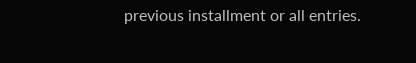previous installment or all entries.